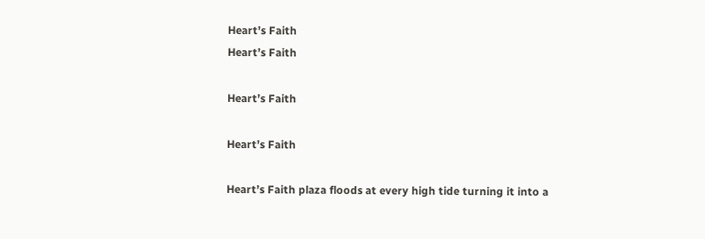Heart’s Faith
Heart’s Faith

Heart’s Faith

Heart’s Faith

Heart’s Faith plaza floods at every high tide turning it into a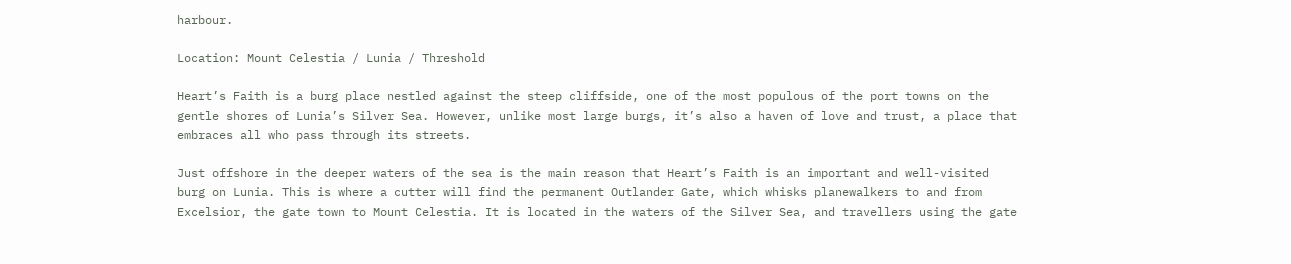harbour.

Location: Mount Celestia / Lunia / Threshold

Heart’s Faith is a burg place nestled against the steep cliffside, one of the most populous of the port towns on the gentle shores of Lunia’s Silver Sea. However, unlike most large burgs, it’s also a haven of love and trust, a place that embraces all who pass through its streets.

Just offshore in the deeper waters of the sea is the main reason that Heart’s Faith is an important and well-visited burg on Lunia. This is where a cutter will find the permanent Outlander Gate, which whisks planewalkers to and from Excelsior, the gate town to Mount Celestia. It is located in the waters of the Silver Sea, and travellers using the gate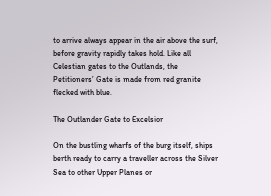to arrive always appear in the air above the surf, before gravity rapidly takes hold. Like all Celestian gates to the Outlands, the Petitioners’ Gate is made from red granite flecked with blue.

The Outlander Gate to Excelsior

On the bustling wharfs of the burg itself, ships berth ready to carry a traveller across the Silver Sea to other Upper Planes or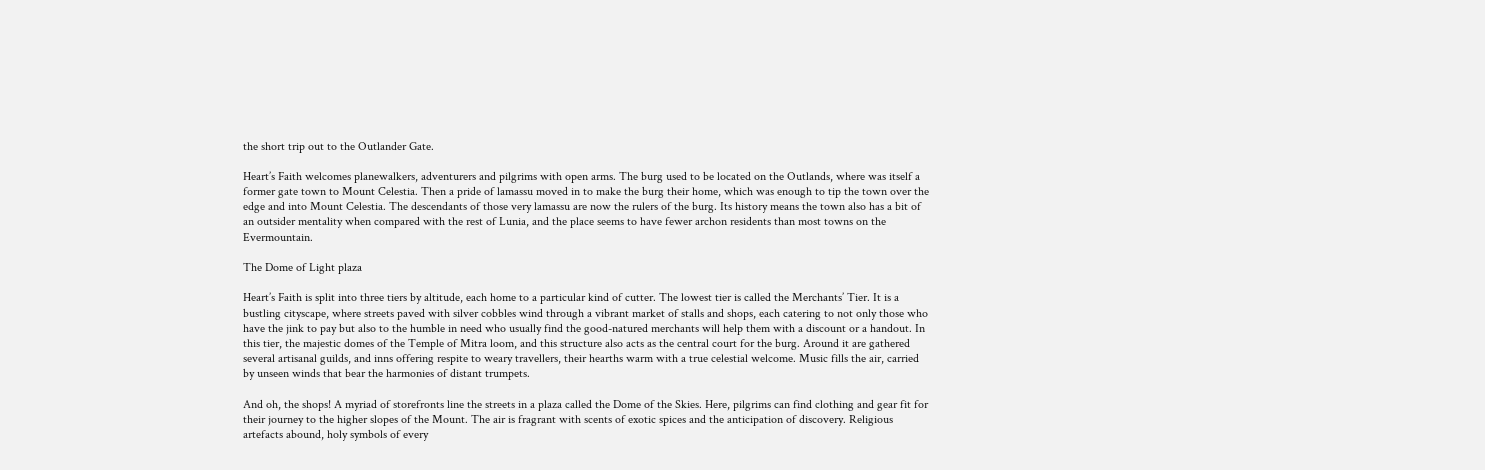the short trip out to the Outlander Gate.

Heart’s Faith welcomes planewalkers, adventurers and pilgrims with open arms. The burg used to be located on the Outlands, where was itself a former gate town to Mount Celestia. Then a pride of lamassu moved in to make the burg their home, which was enough to tip the town over the edge and into Mount Celestia. The descendants of those very lamassu are now the rulers of the burg. Its history means the town also has a bit of an outsider mentality when compared with the rest of Lunia, and the place seems to have fewer archon residents than most towns on the Evermountain.

The Dome of Light plaza

Heart’s Faith is split into three tiers by altitude, each home to a particular kind of cutter. The lowest tier is called the Merchants’ Tier. It is a bustling cityscape, where streets paved with silver cobbles wind through a vibrant market of stalls and shops, each catering to not only those who have the jink to pay but also to the humble in need who usually find the good-natured merchants will help them with a discount or a handout. In this tier, the majestic domes of the Temple of Mitra loom, and this structure also acts as the central court for the burg. Around it are gathered several artisanal guilds, and inns offering respite to weary travellers, their hearths warm with a true celestial welcome. Music fills the air, carried by unseen winds that bear the harmonies of distant trumpets.

And oh, the shops! A myriad of storefronts line the streets in a plaza called the Dome of the Skies. Here, pilgrims can find clothing and gear fit for their journey to the higher slopes of the Mount. The air is fragrant with scents of exotic spices and the anticipation of discovery. Religious artefacts abound, holy symbols of every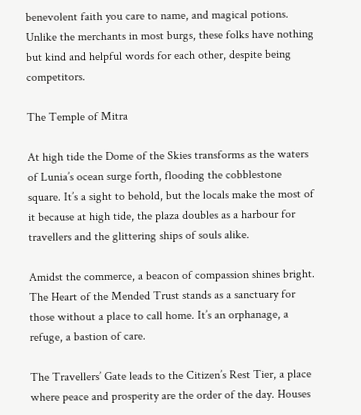benevolent faith you care to name, and magical potions. Unlike the merchants in most burgs, these folks have nothing but kind and helpful words for each other, despite being competitors.

The Temple of Mitra

At high tide the Dome of the Skies transforms as the waters of Lunia’s ocean surge forth, flooding the cobblestone square. It’s a sight to behold, but the locals make the most of it because at high tide, the plaza doubles as a harbour for travellers and the glittering ships of souls alike.

Amidst the commerce, a beacon of compassion shines bright. The Heart of the Mended Trust stands as a sanctuary for those without a place to call home. It’s an orphanage, a refuge, a bastion of care.

The Travellers’ Gate leads to the Citizen’s Rest Tier, a place where peace and prosperity are the order of the day. Houses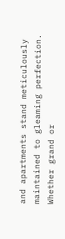and apartments stand meticulously maintained to gleaming perfection. Whether grand or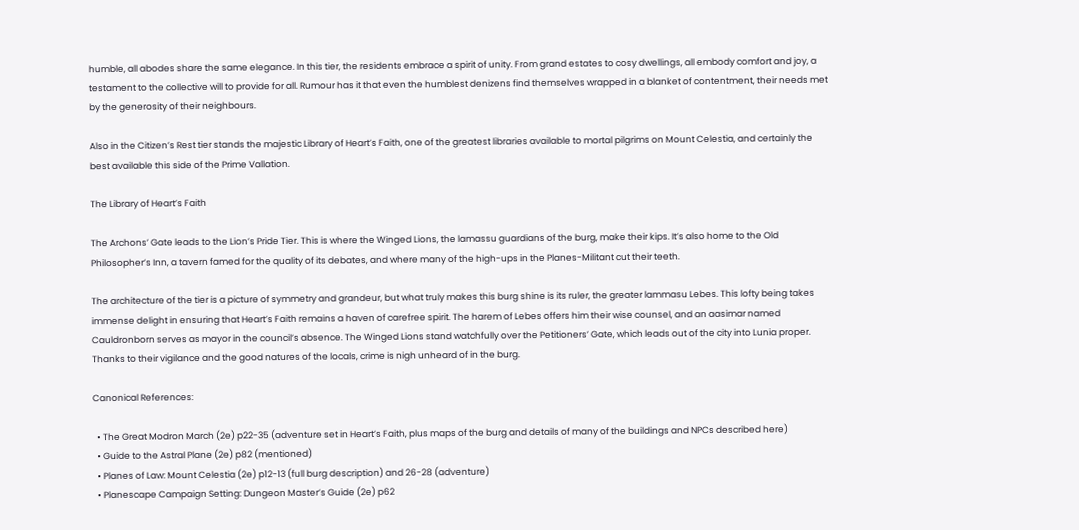humble, all abodes share the same elegance. In this tier, the residents embrace a spirit of unity. From grand estates to cosy dwellings, all embody comfort and joy, a testament to the collective will to provide for all. Rumour has it that even the humblest denizens find themselves wrapped in a blanket of contentment, their needs met by the generosity of their neighbours.

Also in the Citizen’s Rest tier stands the majestic Library of Heart’s Faith, one of the greatest libraries available to mortal pilgrims on Mount Celestia, and certainly the best available this side of the Prime Vallation.

The Library of Heart’s Faith

The Archons’ Gate leads to the Lion’s Pride Tier. This is where the Winged Lions, the lamassu guardians of the burg, make their kips. It’s also home to the Old Philosopher’s Inn, a tavern famed for the quality of its debates, and where many of the high-ups in the Planes-Militant cut their teeth.

The architecture of the tier is a picture of symmetry and grandeur, but what truly makes this burg shine is its ruler, the greater lammasu Lebes. This lofty being takes immense delight in ensuring that Heart’s Faith remains a haven of carefree spirit. The harem of Lebes offers him their wise counsel, and an aasimar named Cauldronborn serves as mayor in the council’s absence. The Winged Lions stand watchfully over the Petitioners’ Gate, which leads out of the city into Lunia proper. Thanks to their vigilance and the good natures of the locals, crime is nigh unheard of in the burg.

Canonical References:

  • The Great Modron March (2e) p22-35 (adventure set in Heart’s Faith, plus maps of the burg and details of many of the buildings and NPCs described here)
  • Guide to the Astral Plane (2e) p82 (mentioned)
  • Planes of Law: Mount Celestia (2e) p12-13 (full burg description) and 26-28 (adventure)
  • Planescape Campaign Setting: Dungeon Master’s Guide (2e) p62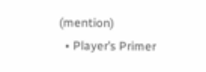(mention)
  • Player’s Primer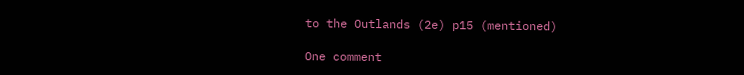to the Outlands (2e) p15 (mentioned)

One comment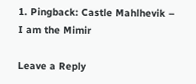1. Pingback: Castle Mahlhevik – I am the Mimir

Leave a Reply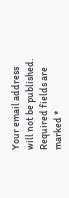Your email address will not be published. Required fields are marked *